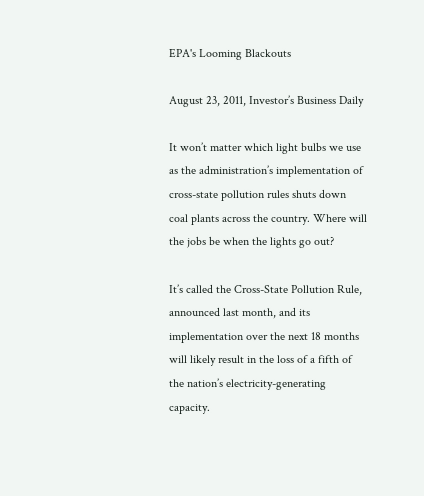EPA's Looming Blackouts

August 23, 2011, Investor’s Business Daily

It won’t matter which light bulbs we use as the administration’s implementation of cross-state pollution rules shuts down coal plants across the country. Where will the jobs be when the lights go out?

It’s called the Cross-State Pollution Rule, announced last month, and its implementation over the next 18 months will likely result in the loss of a fifth of the nation’s electricity-generating capacity.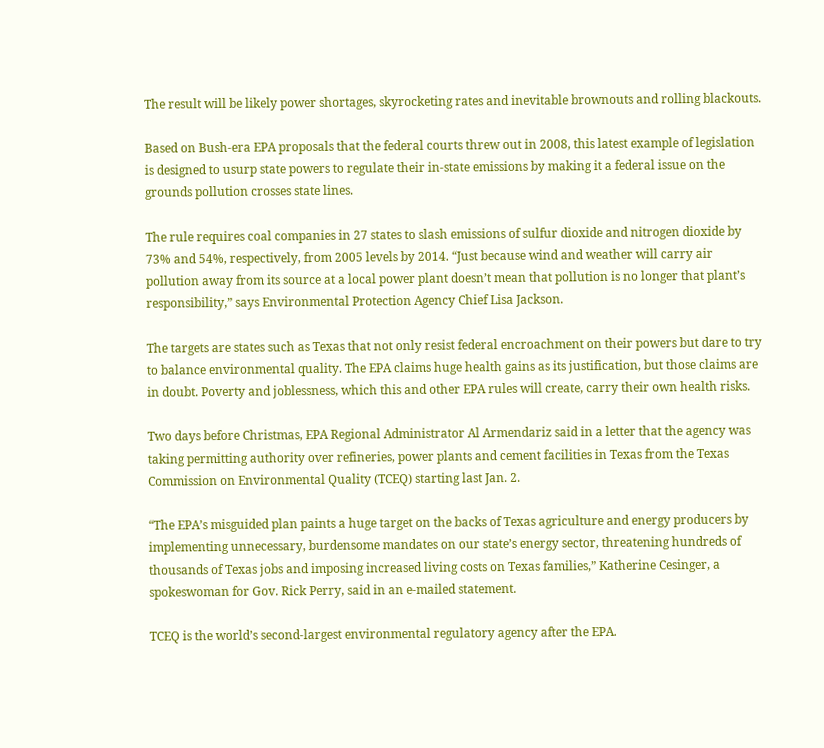The result will be likely power shortages, skyrocketing rates and inevitable brownouts and rolling blackouts.

Based on Bush-era EPA proposals that the federal courts threw out in 2008, this latest example of legislation is designed to usurp state powers to regulate their in-state emissions by making it a federal issue on the grounds pollution crosses state lines.

The rule requires coal companies in 27 states to slash emissions of sulfur dioxide and nitrogen dioxide by 73% and 54%, respectively, from 2005 levels by 2014. “Just because wind and weather will carry air pollution away from its source at a local power plant doesn’t mean that pollution is no longer that plant’s responsibility,” says Environmental Protection Agency Chief Lisa Jackson.

The targets are states such as Texas that not only resist federal encroachment on their powers but dare to try to balance environmental quality. The EPA claims huge health gains as its justification, but those claims are in doubt. Poverty and joblessness, which this and other EPA rules will create, carry their own health risks.

Two days before Christmas, EPA Regional Administrator Al Armendariz said in a letter that the agency was taking permitting authority over refineries, power plants and cement facilities in Texas from the Texas Commission on Environmental Quality (TCEQ) starting last Jan. 2.

“The EPA’s misguided plan paints a huge target on the backs of Texas agriculture and energy producers by implementing unnecessary, burdensome mandates on our state’s energy sector, threatening hundreds of thousands of Texas jobs and imposing increased living costs on Texas families,” Katherine Cesinger, a spokeswoman for Gov. Rick Perry, said in an e-mailed statement.

TCEQ is the world’s second-largest environmental regulatory agency after the EPA.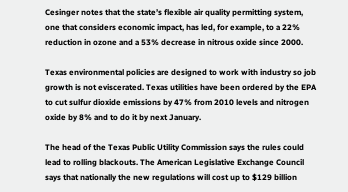Cesinger notes that the state’s flexible air quality permitting system, one that considers economic impact, has led, for example, to a 22% reduction in ozone and a 53% decrease in nitrous oxide since 2000.

Texas environmental policies are designed to work with industry so job growth is not eviscerated. Texas utilities have been ordered by the EPA to cut sulfur dioxide emissions by 47% from 2010 levels and nitrogen oxide by 8% and to do it by next January.

The head of the Texas Public Utility Commission says the rules could lead to rolling blackouts. The American Legislative Exchange Council says that nationally the new regulations will cost up to $129 billion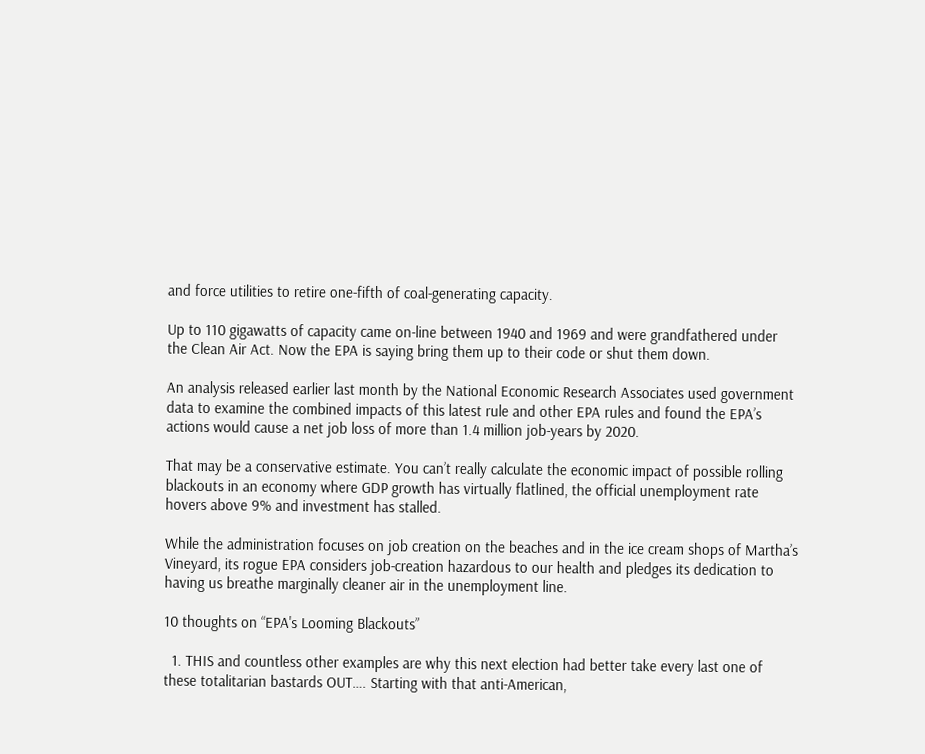and force utilities to retire one-fifth of coal-generating capacity.

Up to 110 gigawatts of capacity came on-line between 1940 and 1969 and were grandfathered under the Clean Air Act. Now the EPA is saying bring them up to their code or shut them down.

An analysis released earlier last month by the National Economic Research Associates used government data to examine the combined impacts of this latest rule and other EPA rules and found the EPA’s actions would cause a net job loss of more than 1.4 million job-years by 2020.

That may be a conservative estimate. You can’t really calculate the economic impact of possible rolling blackouts in an economy where GDP growth has virtually flatlined, the official unemployment rate hovers above 9% and investment has stalled.

While the administration focuses on job creation on the beaches and in the ice cream shops of Martha’s Vineyard, its rogue EPA considers job-creation hazardous to our health and pledges its dedication to having us breathe marginally cleaner air in the unemployment line.

10 thoughts on “EPA's Looming Blackouts”

  1. THIS and countless other examples are why this next election had better take every last one of these totalitarian bastards OUT…. Starting with that anti-American,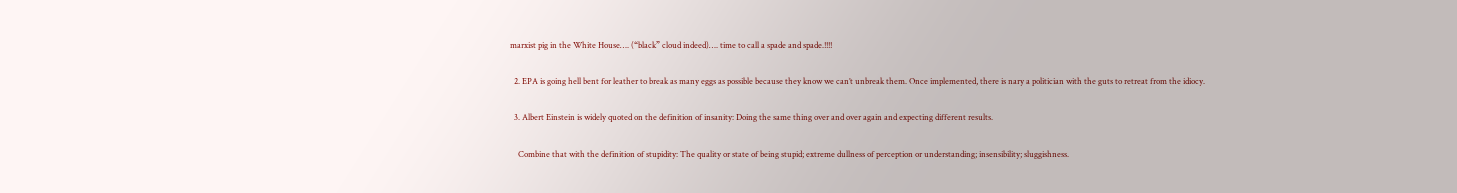marxist pig in the White House…. (“black” cloud indeed)…. time to call a spade and spade.!!!!

  2. EPA is going hell bent for leather to break as many eggs as possible because they know we can’t unbreak them. Once implemented, there is nary a politician with the guts to retreat from the idiocy.

  3. Albert Einstein is widely quoted on the definition of insanity: Doing the same thing over and over again and expecting different results.

    Combine that with the definition of stupidity: The quality or state of being stupid; extreme dullness of perception or understanding; insensibility; sluggishness.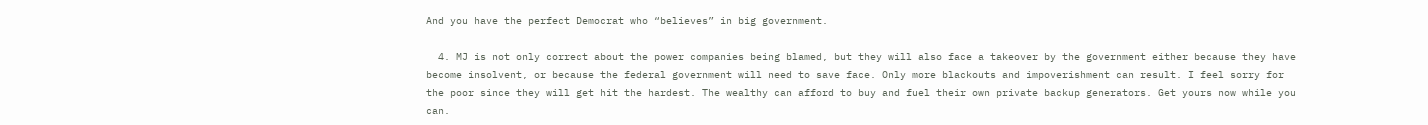And you have the perfect Democrat who “believes” in big government.

  4. MJ is not only correct about the power companies being blamed, but they will also face a takeover by the government either because they have become insolvent, or because the federal government will need to save face. Only more blackouts and impoverishment can result. I feel sorry for the poor since they will get hit the hardest. The wealthy can afford to buy and fuel their own private backup generators. Get yours now while you can.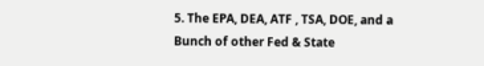5. The EPA, DEA, ATF , TSA, DOE, and a Bunch of other Fed & State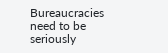Bureaucracies need to be seriously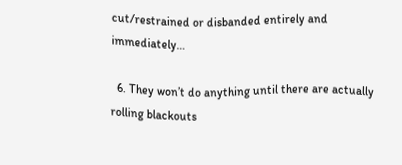cut/restrained or disbanded entirely and immediately…

  6. They won’t do anything until there are actually rolling blackouts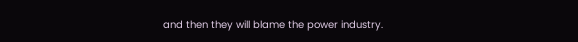and then they will blame the power industry.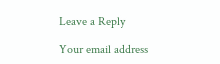Leave a Reply

Your email address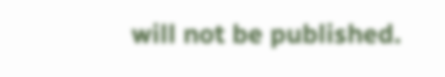will not be published.